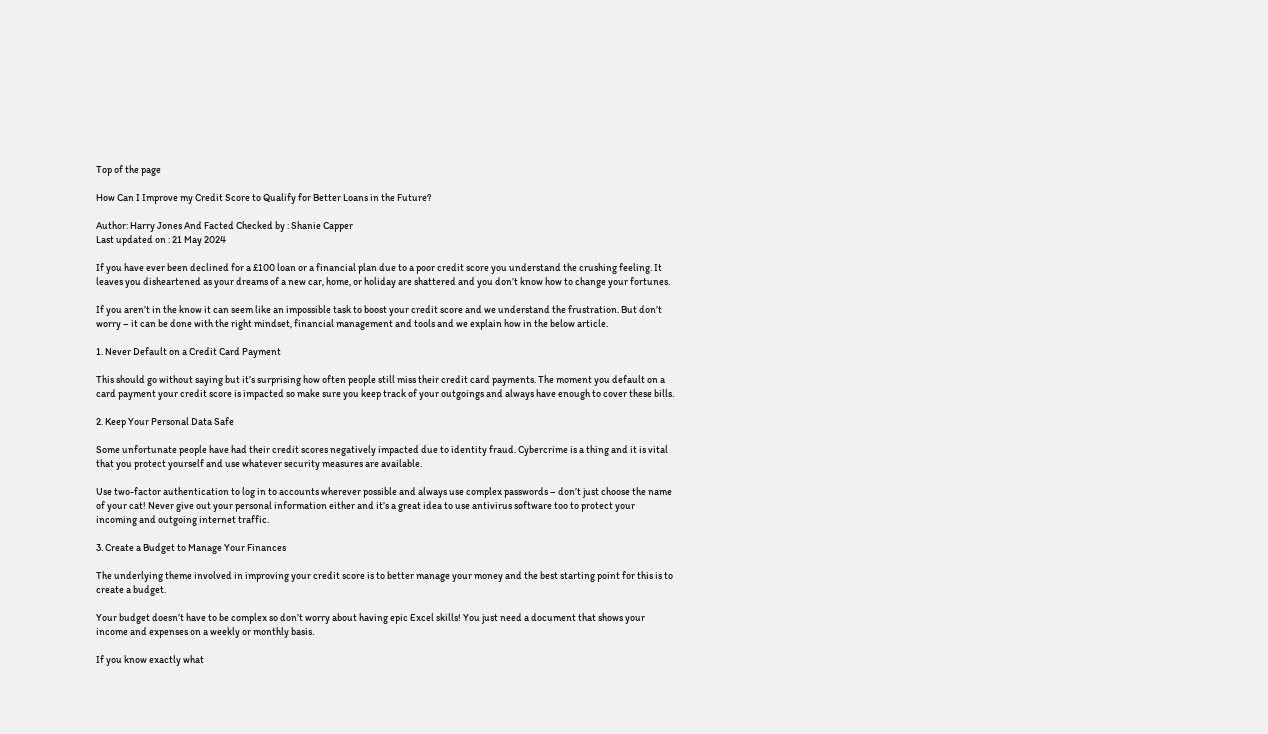Top of the page

How Can I Improve my Credit Score to Qualify for Better Loans in the Future?

Author: Harry Jones And Facted Checked by : Shanie Capper
Last updated on : 21 May 2024

If you have ever been declined for a £100 loan or a financial plan due to a poor credit score you understand the crushing feeling. It leaves you disheartened as your dreams of a new car, home, or holiday are shattered and you don’t know how to change your fortunes.

If you aren’t in the know it can seem like an impossible task to boost your credit score and we understand the frustration. But don’t worry – it can be done with the right mindset, financial management and tools and we explain how in the below article.

1. Never Default on a Credit Card Payment

This should go without saying but it’s surprising how often people still miss their credit card payments. The moment you default on a card payment your credit score is impacted so make sure you keep track of your outgoings and always have enough to cover these bills.

2. Keep Your Personal Data Safe

Some unfortunate people have had their credit scores negatively impacted due to identity fraud. Cybercrime is a thing and it is vital that you protect yourself and use whatever security measures are available.

Use two-factor authentication to log in to accounts wherever possible and always use complex passwords – don’t just choose the name of your cat! Never give out your personal information either and it’s a great idea to use antivirus software too to protect your incoming and outgoing internet traffic.

3. Create a Budget to Manage Your Finances

The underlying theme involved in improving your credit score is to better manage your money and the best starting point for this is to create a budget.

Your budget doesn’t have to be complex so don’t worry about having epic Excel skills! You just need a document that shows your income and expenses on a weekly or monthly basis.

If you know exactly what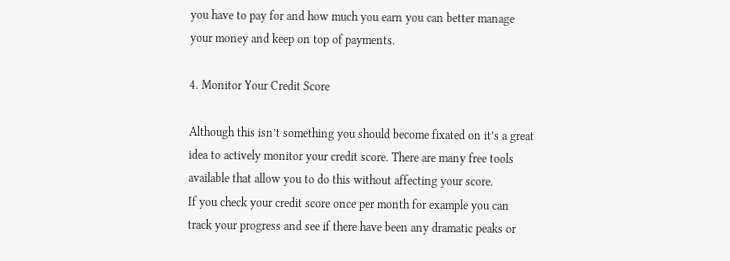you have to pay for and how much you earn you can better manage your money and keep on top of payments.

4. Monitor Your Credit Score

Although this isn’t something you should become fixated on it’s a great idea to actively monitor your credit score. There are many free tools available that allow you to do this without affecting your score.
If you check your credit score once per month for example you can track your progress and see if there have been any dramatic peaks or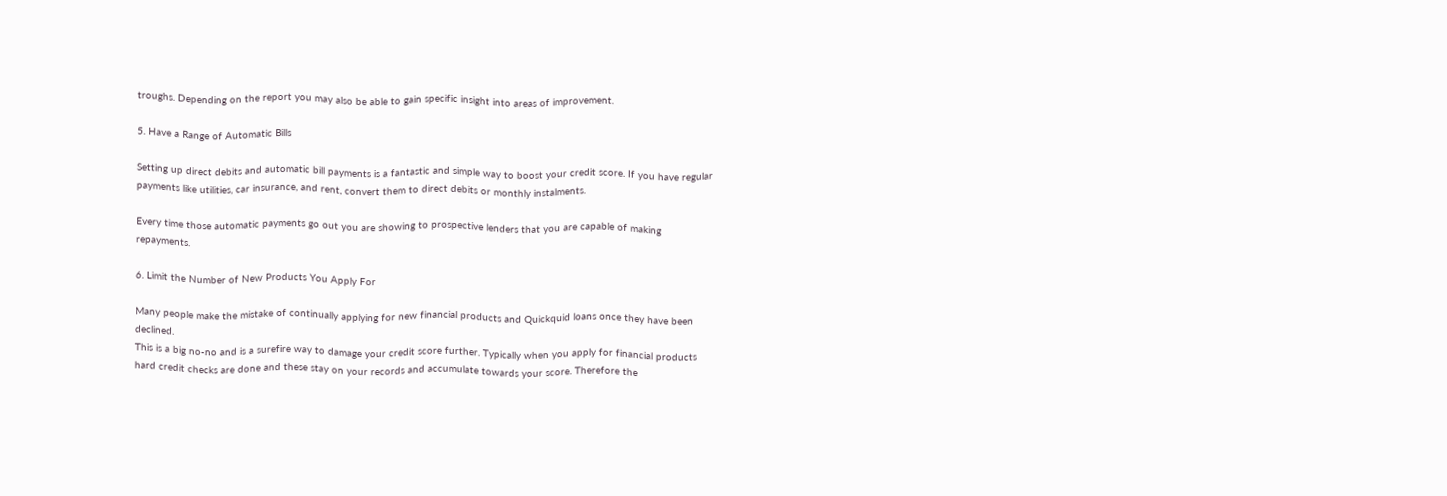troughs. Depending on the report you may also be able to gain specific insight into areas of improvement.

5. Have a Range of Automatic Bills

Setting up direct debits and automatic bill payments is a fantastic and simple way to boost your credit score. If you have regular payments like utilities, car insurance, and rent, convert them to direct debits or monthly instalments.

Every time those automatic payments go out you are showing to prospective lenders that you are capable of making repayments.

6. Limit the Number of New Products You Apply For

Many people make the mistake of continually applying for new financial products and Quickquid loans once they have been declined.
This is a big no-no and is a surefire way to damage your credit score further. Typically when you apply for financial products hard credit checks are done and these stay on your records and accumulate towards your score. Therefore the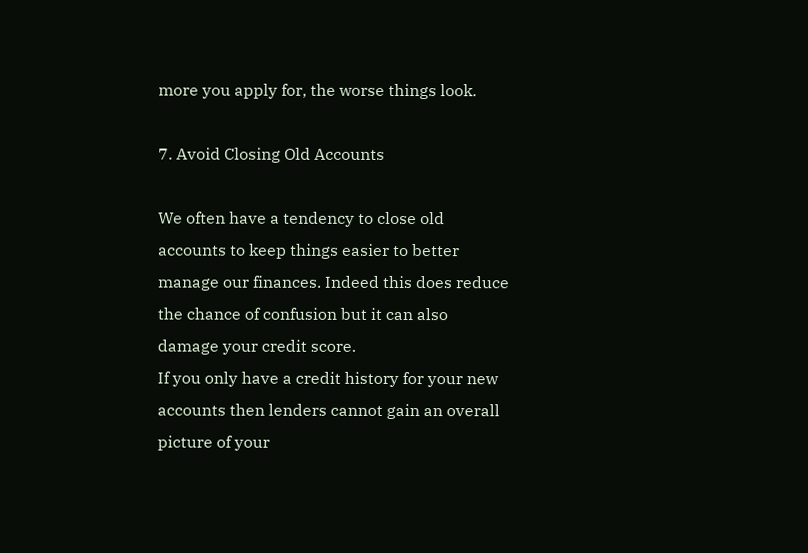more you apply for, the worse things look.

7. Avoid Closing Old Accounts

We often have a tendency to close old accounts to keep things easier to better manage our finances. Indeed this does reduce the chance of confusion but it can also damage your credit score.
If you only have a credit history for your new accounts then lenders cannot gain an overall picture of your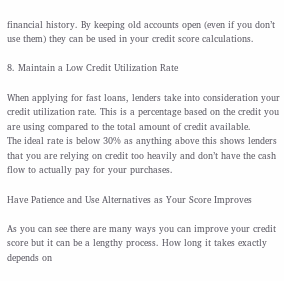financial history. By keeping old accounts open (even if you don’t use them) they can be used in your credit score calculations.

8. Maintain a Low Credit Utilization Rate

When applying for fast loans, lenders take into consideration your credit utilization rate. This is a percentage based on the credit you are using compared to the total amount of credit available.
The ideal rate is below 30% as anything above this shows lenders that you are relying on credit too heavily and don’t have the cash flow to actually pay for your purchases.

Have Patience and Use Alternatives as Your Score Improves

As you can see there are many ways you can improve your credit score but it can be a lengthy process. How long it takes exactly depends on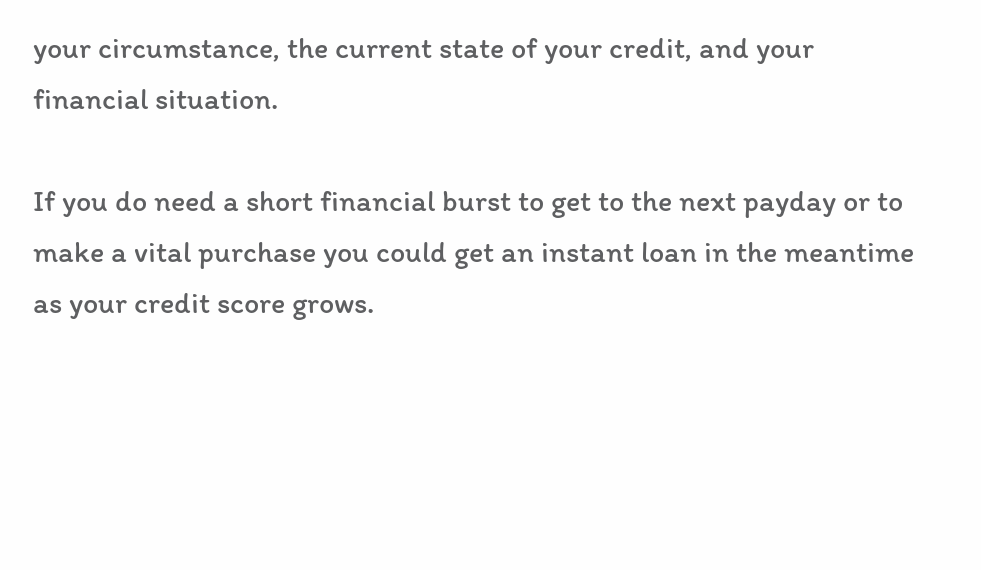your circumstance, the current state of your credit, and your financial situation.

If you do need a short financial burst to get to the next payday or to make a vital purchase you could get an instant loan in the meantime as your credit score grows.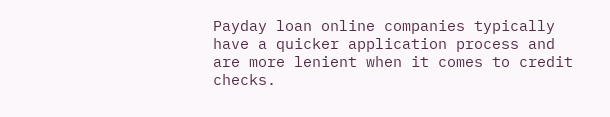Payday loan online companies typically have a quicker application process and are more lenient when it comes to credit checks.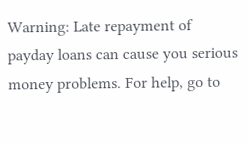Warning: Late repayment of payday loans can cause you serious money problems. For help, go to